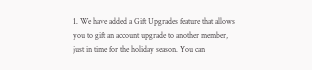1. We have added a Gift Upgrades feature that allows you to gift an account upgrade to another member, just in time for the holiday season. You can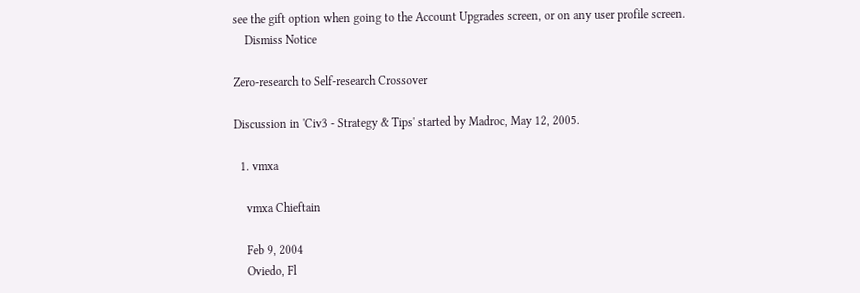see the gift option when going to the Account Upgrades screen, or on any user profile screen.
    Dismiss Notice

Zero-research to Self-research Crossover

Discussion in 'Civ3 - Strategy & Tips' started by Madroc, May 12, 2005.

  1. vmxa

    vmxa Chieftain

    Feb 9, 2004
    Oviedo, Fl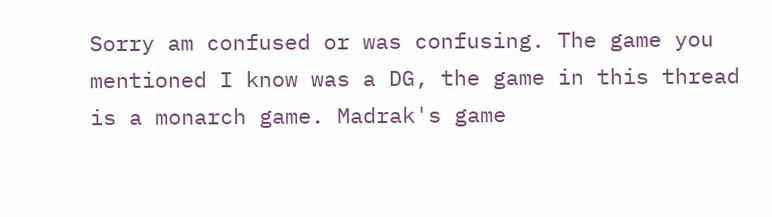Sorry am confused or was confusing. The game you mentioned I know was a DG, the game in this thread is a monarch game. Madrak's game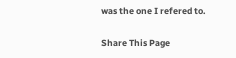was the one I refered to.

Share This Page